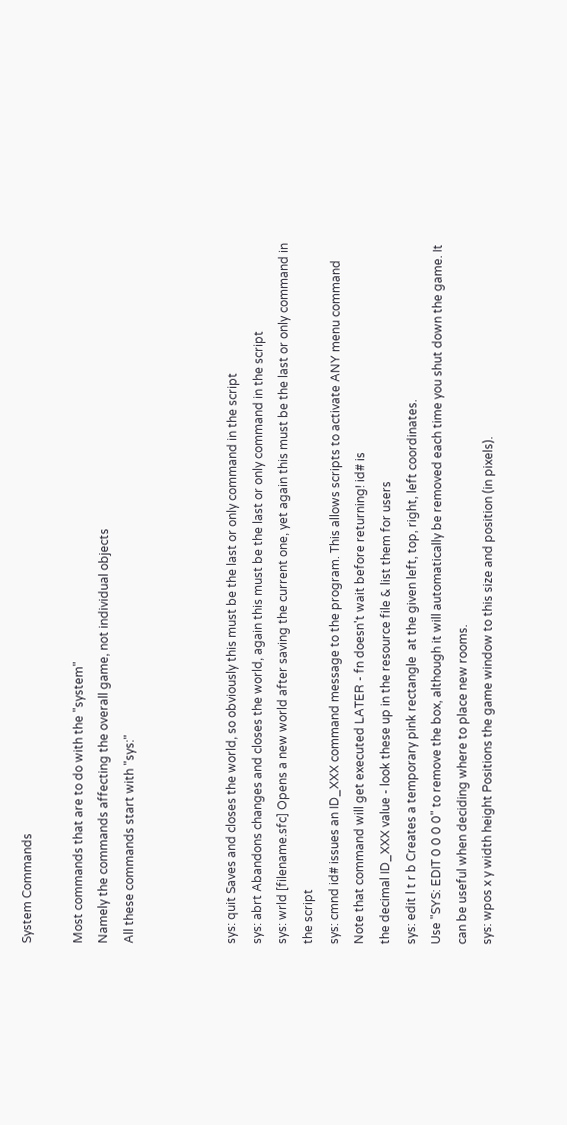System Commands

Most commands that are to do with the "system"
Namely the commands affecting the overall game, not individual objects
All these commands start with "sys:"



sys: quit Saves and closes the world, so obviously this must be the last or only command in the script
sys: abrt Abandons changes and closes the world, again this must be the last or only command in the script
sys: wrld [filename.sfc] Opens a new world after saving the current one, yet again this must be the last or only command in the script
sys: cmnd id# issues an ID_XXX command message to the program. This allows scripts to activate ANY menu command
Note that command will get executed LATER - fn doesn't wait before returning! id# is
the decimal ID_XXX value - look these up in the resource file & list them for users
sys: edit l t r b Creates a temporary pink rectangle  at the given left, top, right, left coordinates.
Use "SYS: EDIT 0 0 0 0" to remove the box, although it will automatically be removed each time you shut down the game. It can be useful when deciding where to place new rooms.
sys: wpos x y width height Positions the game window to this size and position (in pixels).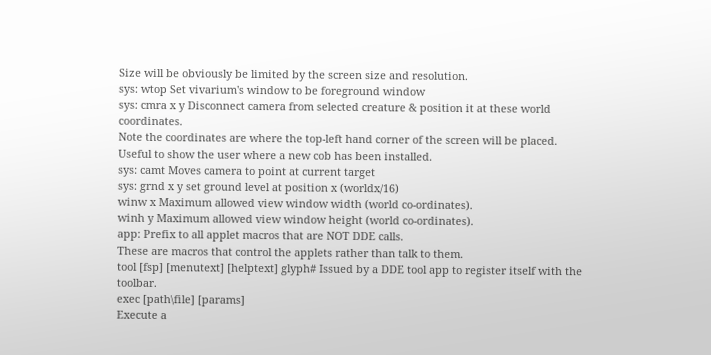Size will be obviously be limited by the screen size and resolution.
sys: wtop Set vivarium's window to be foreground window
sys: cmra x y Disconnect camera from selected creature & position it at these world coordinates.
Note the coordinates are where the top-left hand corner of the screen will be placed.
Useful to show the user where a new cob has been installed.
sys: camt Moves camera to point at current target
sys: grnd x y set ground level at position x (worldx/16)
winw x Maximum allowed view window width (world co-ordinates).
winh y Maximum allowed view window height (world co-ordinates).
app: Prefix to all applet macros that are NOT DDE calls.
These are macros that control the applets rather than talk to them.
tool [fsp] [menutext] [helptext] glyph# Issued by a DDE tool app to register itself with the toolbar.
exec [path\file] [params]
Execute a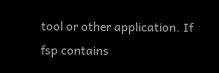tool or other application. If fsp contains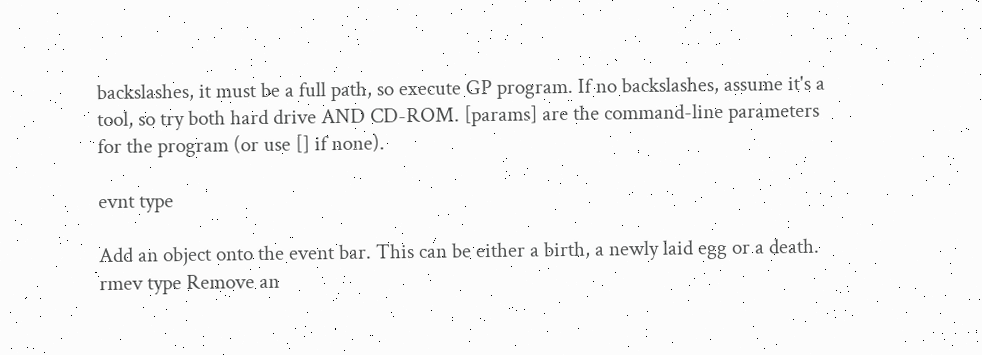backslashes, it must be a full path, so execute GP program. If no backslashes, assume it's a tool, so try both hard drive AND CD-ROM. [params] are the command-line parameters for the program (or use [] if none).

evnt type

Add an object onto the event bar. This can be either a birth, a newly laid egg or a death.
rmev type Remove an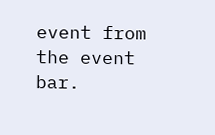event from the event bar.